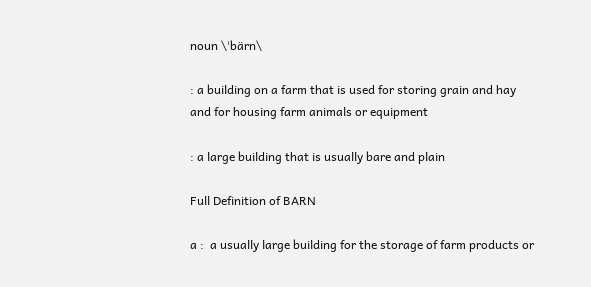noun \ˈbärn\

: a building on a farm that is used for storing grain and hay and for housing farm animals or equipment

: a large building that is usually bare and plain

Full Definition of BARN

a :  a usually large building for the storage of farm products or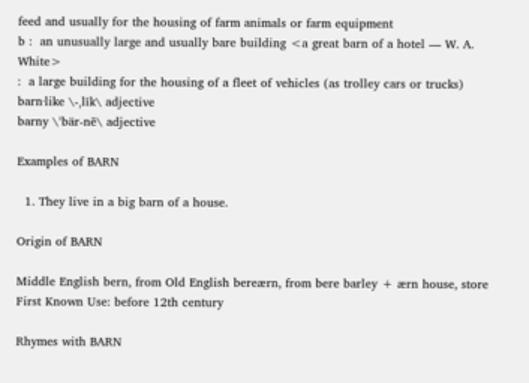feed and usually for the housing of farm animals or farm equipment
b :  an unusually large and usually bare building <a great barn of a hotel — W. A. White>
:  a large building for the housing of a fleet of vehicles (as trolley cars or trucks)
barn·like \-ˌlīk\ adjective
barny \ˈbär-nē\ adjective

Examples of BARN

  1. They live in a big barn of a house.

Origin of BARN

Middle English bern, from Old English bereærn, from bere barley + ærn house, store
First Known Use: before 12th century

Rhymes with BARN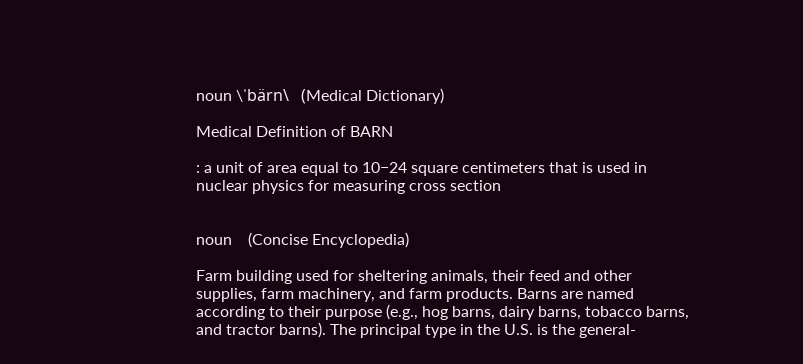noun \ˈbärn\   (Medical Dictionary)

Medical Definition of BARN

: a unit of area equal to 10−24 square centimeters that is used in nuclear physics for measuring cross section


noun    (Concise Encyclopedia)

Farm building used for sheltering animals, their feed and other supplies, farm machinery, and farm products. Barns are named according to their purpose (e.g., hog barns, dairy barns, tobacco barns, and tractor barns). The principal type in the U.S. is the general-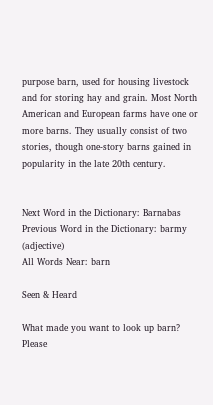purpose barn, used for housing livestock and for storing hay and grain. Most North American and European farms have one or more barns. They usually consist of two stories, though one-story barns gained in popularity in the late 20th century.


Next Word in the Dictionary: Barnabas
Previous Word in the Dictionary: barmy (adjective)
All Words Near: barn

Seen & Heard

What made you want to look up barn? Please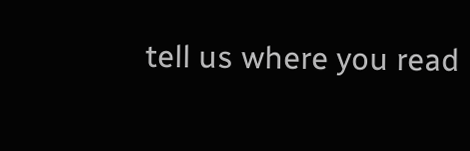tell us where you read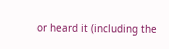or heard it (including the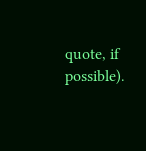quote, if possible).